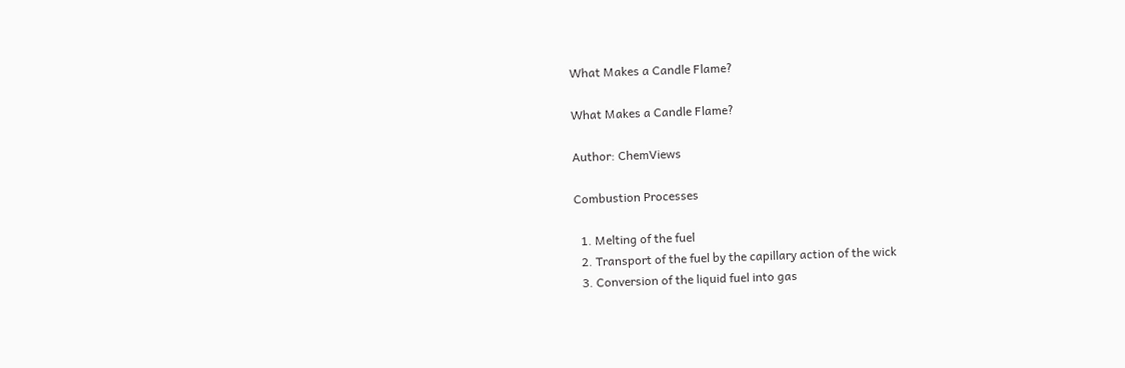What Makes a Candle Flame?

What Makes a Candle Flame?

Author: ChemViews

Combustion Processes

  1. Melting of the fuel
  2. Transport of the fuel by the capillary action of the wick
  3. Conversion of the liquid fuel into gas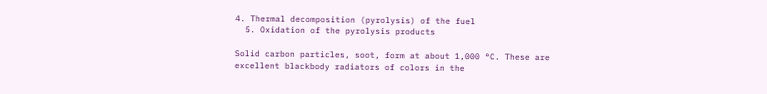4. Thermal decomposition (pyrolysis) of the fuel
  5. Oxidation of the pyrolysis products

Solid carbon particles, soot, form at about 1,000 °C. These are excellent blackbody radiators of colors in the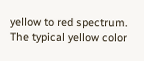yellow to red spectrum. The typical yellow color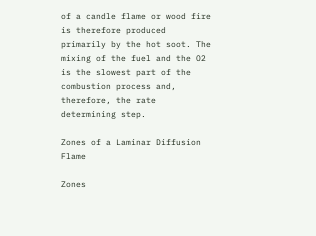of a candle flame or wood fire is therefore produced primarily by the hot soot. The mixing of the fuel and the O2 is the slowest part of the combustion process and, therefore, the rate determining step.

Zones of a Laminar Diffusion Flame

Zones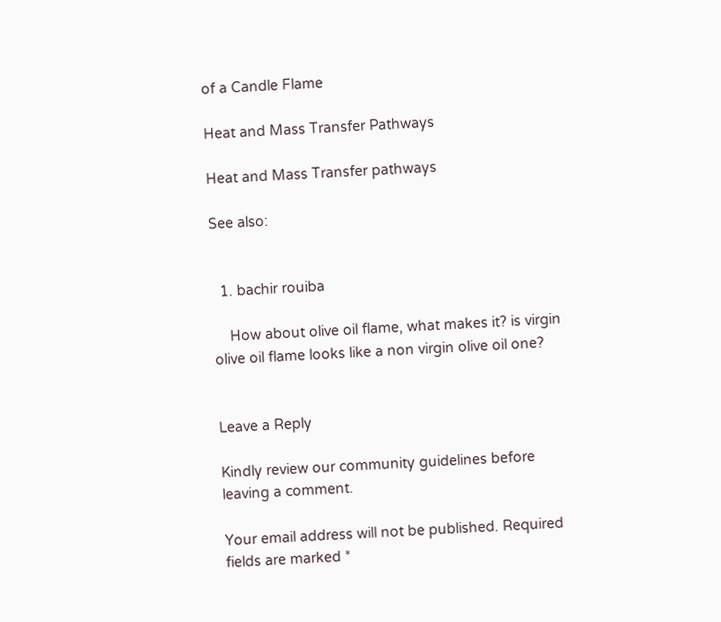of a Candle Flame

Heat and Mass Transfer Pathways

Heat and Mass Transfer pathways

See also:


  1. bachir rouiba

    How about olive oil flame, what makes it? is virgin olive oil flame looks like a non virgin olive oil one?


Leave a Reply

Kindly review our community guidelines before leaving a comment.

Your email address will not be published. Required fields are marked *